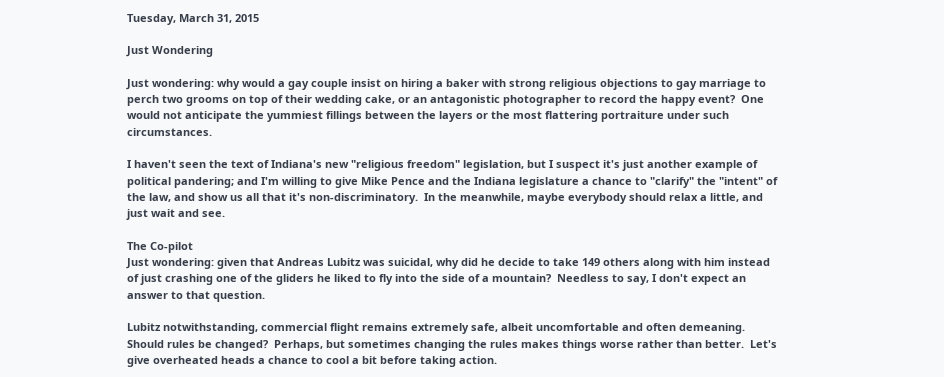Tuesday, March 31, 2015

Just Wondering

Just wondering: why would a gay couple insist on hiring a baker with strong religious objections to gay marriage to perch two grooms on top of their wedding cake, or an antagonistic photographer to record the happy event?  One would not anticipate the yummiest fillings between the layers or the most flattering portraiture under such circumstances.

I haven't seen the text of Indiana's new "religious freedom" legislation, but I suspect it's just another example of political pandering; and I'm willing to give Mike Pence and the Indiana legislature a chance to "clarify" the "intent" of the law, and show us all that it's non-discriminatory.  In the meanwhile, maybe everybody should relax a little, and just wait and see.

The Co-pilot
Just wondering: given that Andreas Lubitz was suicidal, why did he decide to take 149 others along with him instead of just crashing one of the gliders he liked to fly into the side of a mountain?  Needless to say, I don't expect an answer to that question.

Lubitz notwithstanding, commercial flight remains extremely safe, albeit uncomfortable and often demeaning.  Should rules be changed?  Perhaps, but sometimes changing the rules makes things worse rather than better.  Let's give overheated heads a chance to cool a bit before taking action.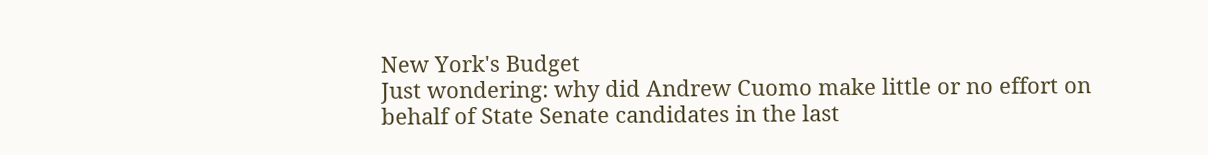New York's Budget
Just wondering: why did Andrew Cuomo make little or no effort on behalf of State Senate candidates in the last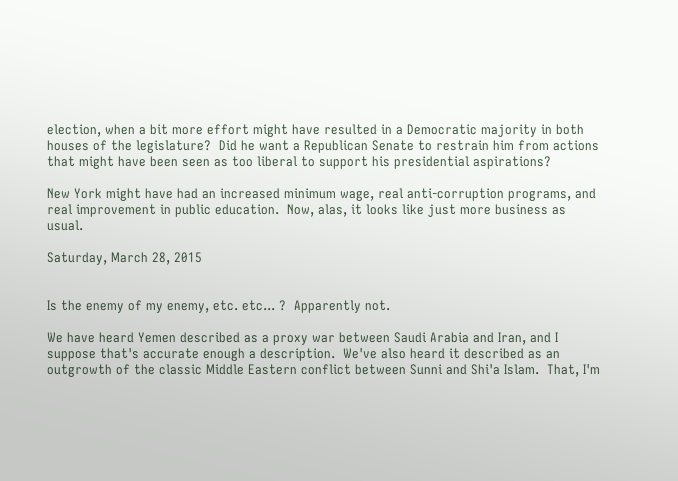election, when a bit more effort might have resulted in a Democratic majority in both houses of the legislature?  Did he want a Republican Senate to restrain him from actions that might have been seen as too liberal to support his presidential aspirations?

New York might have had an increased minimum wage, real anti-corruption programs, and real improvement in public education.  Now, alas, it looks like just more business as usual.

Saturday, March 28, 2015


Is the enemy of my enemy, etc. etc... ?  Apparently not.

We have heard Yemen described as a proxy war between Saudi Arabia and Iran, and I suppose that's accurate enough a description.  We've also heard it described as an outgrowth of the classic Middle Eastern conflict between Sunni and Shi'a Islam.  That, I'm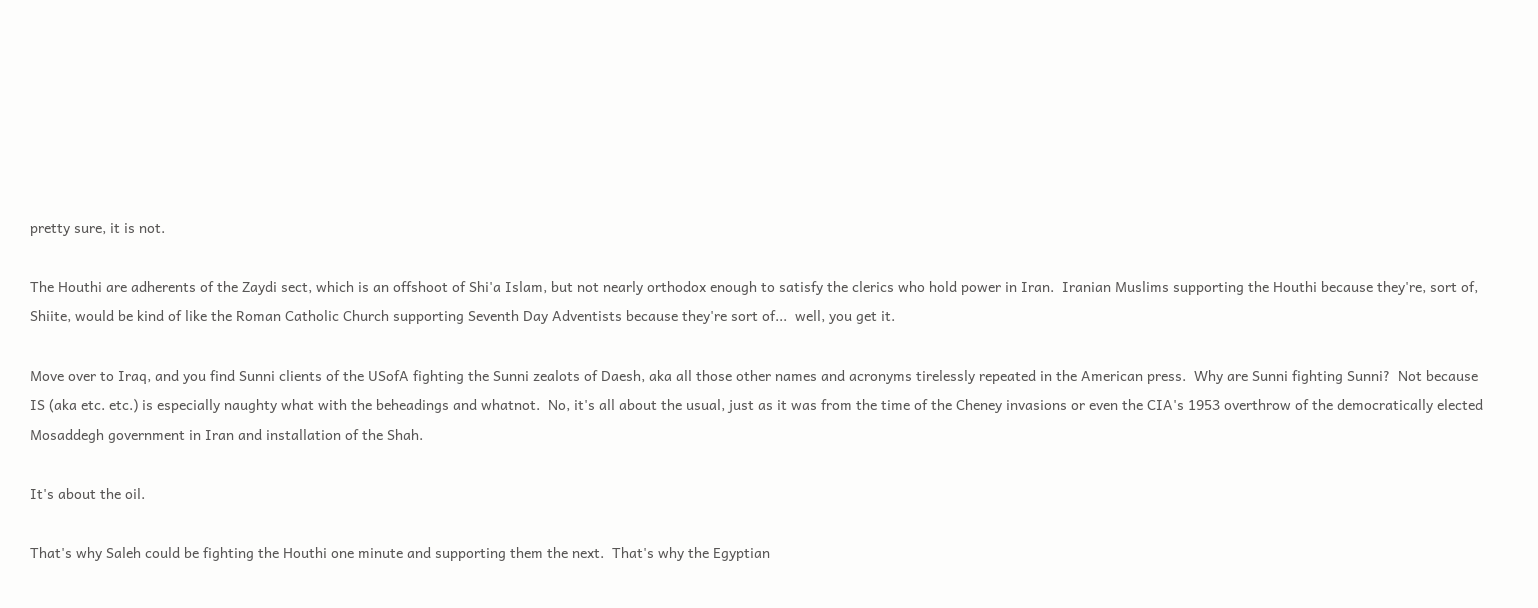pretty sure, it is not.

The Houthi are adherents of the Zaydi sect, which is an offshoot of Shi'a Islam, but not nearly orthodox enough to satisfy the clerics who hold power in Iran.  Iranian Muslims supporting the Houthi because they're, sort of, Shiite, would be kind of like the Roman Catholic Church supporting Seventh Day Adventists because they're sort of...  well, you get it.

Move over to Iraq, and you find Sunni clients of the USofA fighting the Sunni zealots of Daesh, aka all those other names and acronyms tirelessly repeated in the American press.  Why are Sunni fighting Sunni?  Not because IS (aka etc. etc.) is especially naughty what with the beheadings and whatnot.  No, it's all about the usual, just as it was from the time of the Cheney invasions or even the CIA's 1953 overthrow of the democratically elected Mosaddegh government in Iran and installation of the Shah.

It's about the oil.

That's why Saleh could be fighting the Houthi one minute and supporting them the next.  That's why the Egyptian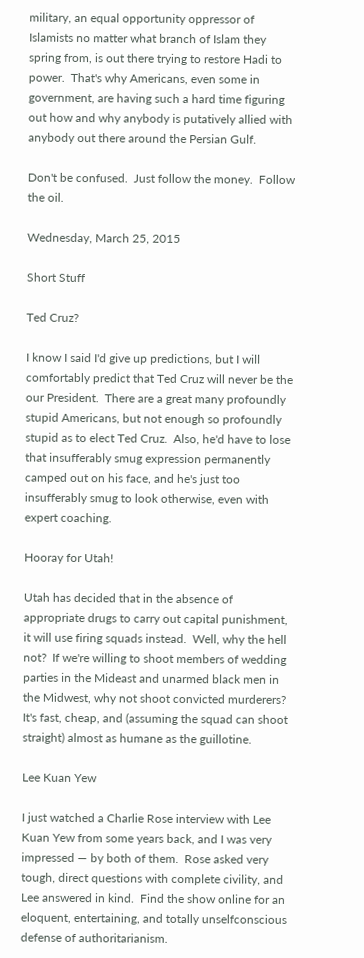military, an equal opportunity oppressor of Islamists no matter what branch of Islam they spring from, is out there trying to restore Hadi to power.  That's why Americans, even some in government, are having such a hard time figuring out how and why anybody is putatively allied with anybody out there around the Persian Gulf.

Don't be confused.  Just follow the money.  Follow the oil.

Wednesday, March 25, 2015

Short Stuff

Ted Cruz?

I know I said I'd give up predictions, but I will comfortably predict that Ted Cruz will never be the our President.  There are a great many profoundly stupid Americans, but not enough so profoundly stupid as to elect Ted Cruz.  Also, he'd have to lose that insufferably smug expression permanently camped out on his face, and he's just too insufferably smug to look otherwise, even with expert coaching.

Hooray for Utah!

Utah has decided that in the absence of appropriate drugs to carry out capital punishment, it will use firing squads instead.  Well, why the hell not?  If we're willing to shoot members of wedding parties in the Mideast and unarmed black men in the Midwest, why not shoot convicted murderers?  It's fast, cheap, and (assuming the squad can shoot straight) almost as humane as the guillotine.

Lee Kuan Yew

I just watched a Charlie Rose interview with Lee Kuan Yew from some years back, and I was very impressed — by both of them.  Rose asked very tough, direct questions with complete civility, and Lee answered in kind.  Find the show online for an eloquent, entertaining, and totally unselfconscious defense of authoritarianism.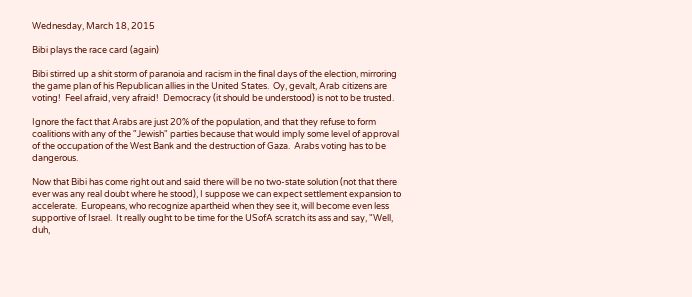Wednesday, March 18, 2015

Bibi plays the race card (again)

Bibi stirred up a shit storm of paranoia and racism in the final days of the election, mirroring the game plan of his Republican allies in the United States.  Oy, gevalt, Arab citizens are voting!  Feel afraid, very afraid!  Democracy (it should be understood) is not to be trusted.

Ignore the fact that Arabs are just 20% of the population, and that they refuse to form coalitions with any of the "Jewish" parties because that would imply some level of approval of the occupation of the West Bank and the destruction of Gaza.  Arabs voting has to be dangerous.

Now that Bibi has come right out and said there will be no two-state solution (not that there ever was any real doubt where he stood), I suppose we can expect settlement expansion to accelerate.  Europeans, who recognize apartheid when they see it, will become even less supportive of Israel.  It really ought to be time for the USofA scratch its ass and say, "Well, duh,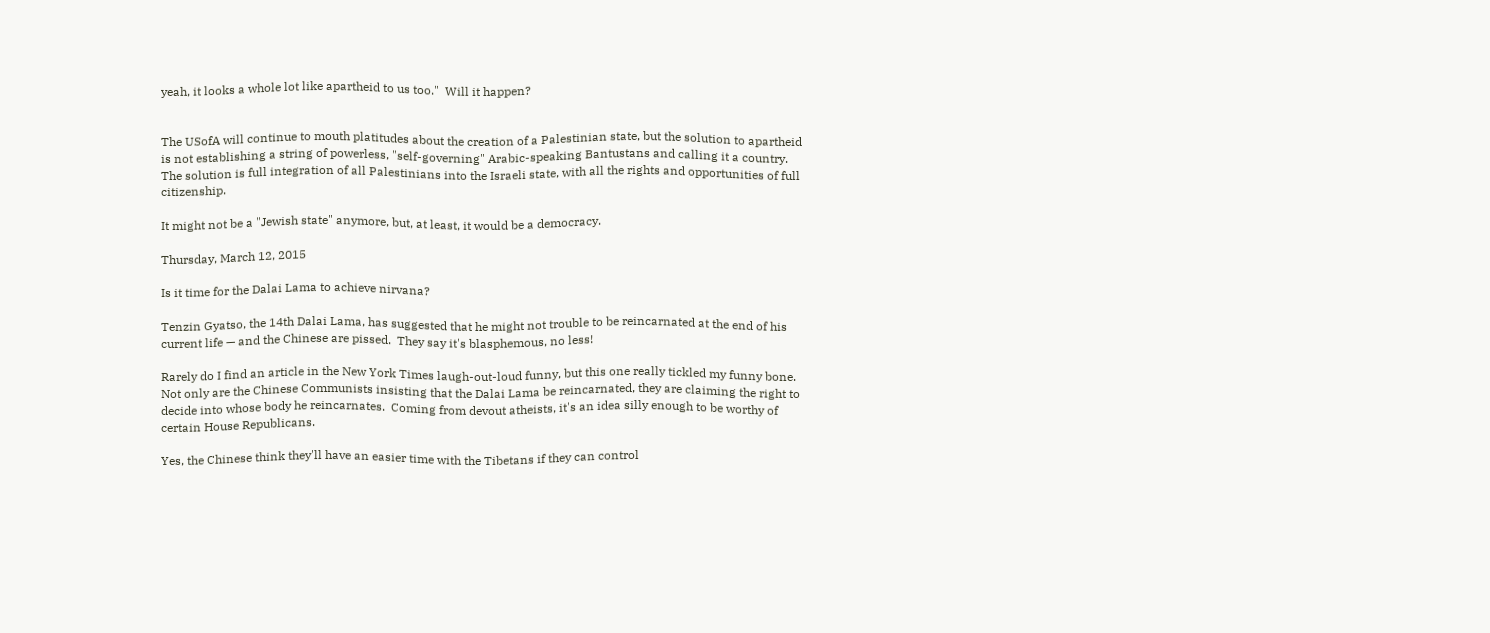yeah, it looks a whole lot like apartheid to us too."  Will it happen?


The USofA will continue to mouth platitudes about the creation of a Palestinian state, but the solution to apartheid is not establishing a string of powerless, "self-governing" Arabic-speaking Bantustans and calling it a country.  The solution is full integration of all Palestinians into the Israeli state, with all the rights and opportunities of full citizenship.

It might not be a "Jewish state" anymore, but, at least, it would be a democracy.

Thursday, March 12, 2015

Is it time for the Dalai Lama to achieve nirvana?

Tenzin Gyatso, the 14th Dalai Lama, has suggested that he might not trouble to be reincarnated at the end of his current life — and the Chinese are pissed.  They say it's blasphemous, no less!

Rarely do I find an article in the New York Times laugh-out-loud funny, but this one really tickled my funny bone.  Not only are the Chinese Communists insisting that the Dalai Lama be reincarnated, they are claiming the right to decide into whose body he reincarnates.  Coming from devout atheists, it's an idea silly enough to be worthy of certain House Republicans.

Yes, the Chinese think they'll have an easier time with the Tibetans if they can control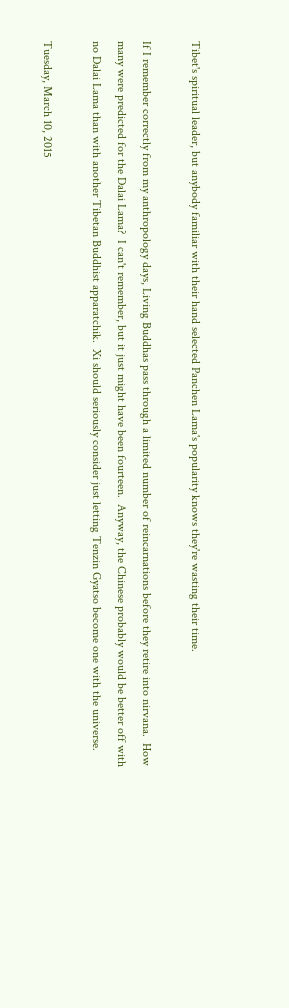Tibet's spiritual leader, but anybody familiar with their hand selected Panchen Lama's popularity knows they're wasting their time.

If I remember correctly from my anthropology days, Living Buddhas pass through a limited number of reincarnations before they retire into nirvana.  How many were predicted for the Dalai Lama?  I can't remember, but it just might have been fourteen.  Anyway, the Chinese probably would be better off with no Dalai Lama than with another Tibetan Buddhist apparatchik.  Xi should seriously consider just letting Tenzin Gyatso become one with the universe.

Tuesday, March 10, 2015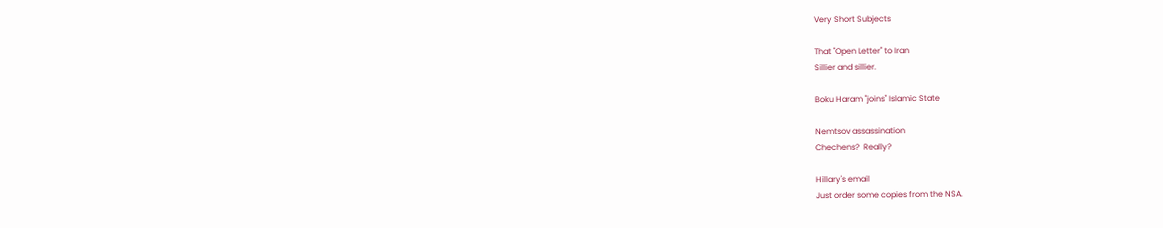Very Short Subjects

That "Open Letter" to Iran
Sillier and sillier.

Boku Haram "joins" Islamic State

Nemtsov assassination
Chechens?  Really?

Hillary's email
Just order some copies from the NSA.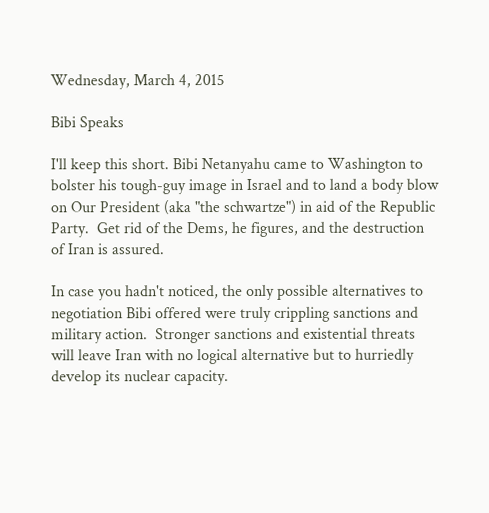Wednesday, March 4, 2015

Bibi Speaks

I'll keep this short. Bibi Netanyahu came to Washington to bolster his tough-guy image in Israel and to land a body blow on Our President (aka "the schwartze") in aid of the Republic Party.  Get rid of the Dems, he figures, and the destruction of Iran is assured.

In case you hadn't noticed, the only possible alternatives to negotiation Bibi offered were truly crippling sanctions and military action.  Stronger sanctions and existential threats will leave Iran with no logical alternative but to hurriedly develop its nuclear capacity.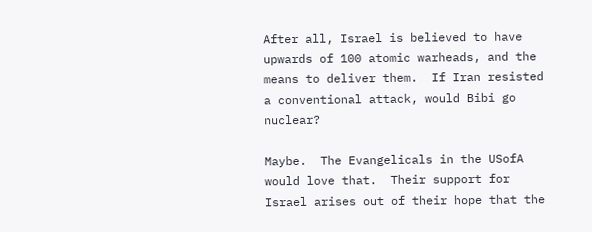After all, Israel is believed to have upwards of 100 atomic warheads, and the means to deliver them.  If Iran resisted a conventional attack, would Bibi go nuclear?

Maybe.  The Evangelicals in the USofA would love that.  Their support for Israel arises out of their hope that the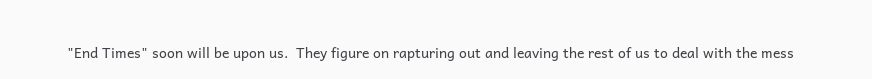"End Times" soon will be upon us.  They figure on rapturing out and leaving the rest of us to deal with the mess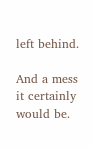left behind.

And a mess it certainly would be.